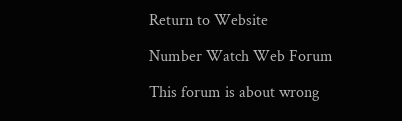Return to Website

Number Watch Web Forum

This forum is about wrong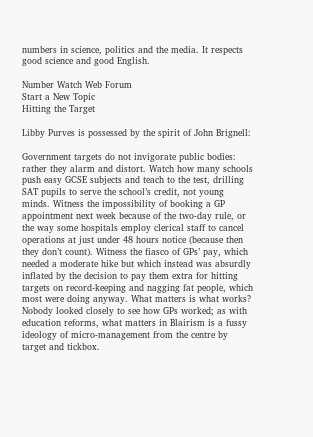numbers in science, politics and the media. It respects good science and good English.

Number Watch Web Forum
Start a New Topic
Hitting the Target

Libby Purves is possessed by the spirit of John Brignell:

Government targets do not invigorate public bodies: rather they alarm and distort. Watch how many schools push easy GCSE subjects and teach to the test, drilling SAT pupils to serve the school’s credit, not young minds. Witness the impossibility of booking a GP appointment next week because of the two-day rule, or the way some hospitals employ clerical staff to cancel operations at just under 48 hours notice (because then they don’t count). Witness the fiasco of GPs’ pay, which needed a moderate hike but which instead was absurdly inflated by the decision to pay them extra for hitting targets on record-keeping and nagging fat people, which most were doing anyway. What matters is what works? Nobody looked closely to see how GPs worked; as with education reforms, what matters in Blairism is a fussy ideology of micro-management from the centre by target and tickbox.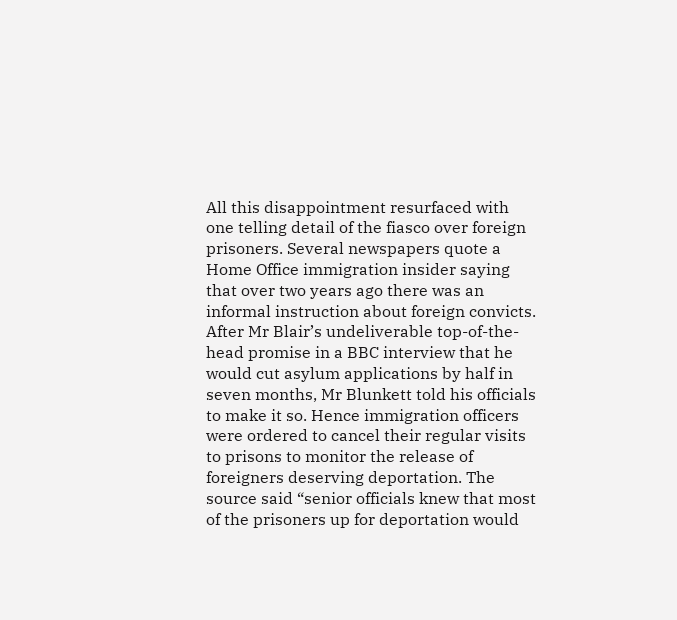All this disappointment resurfaced with one telling detail of the fiasco over foreign prisoners. Several newspapers quote a Home Office immigration insider saying that over two years ago there was an informal instruction about foreign convicts. After Mr Blair’s undeliverable top-of-the-head promise in a BBC interview that he would cut asylum applications by half in seven months, Mr Blunkett told his officials to make it so. Hence immigration officers were ordered to cancel their regular visits to prisons to monitor the release of foreigners deserving deportation. The source said “senior officials knew that most of the prisoners up for deportation would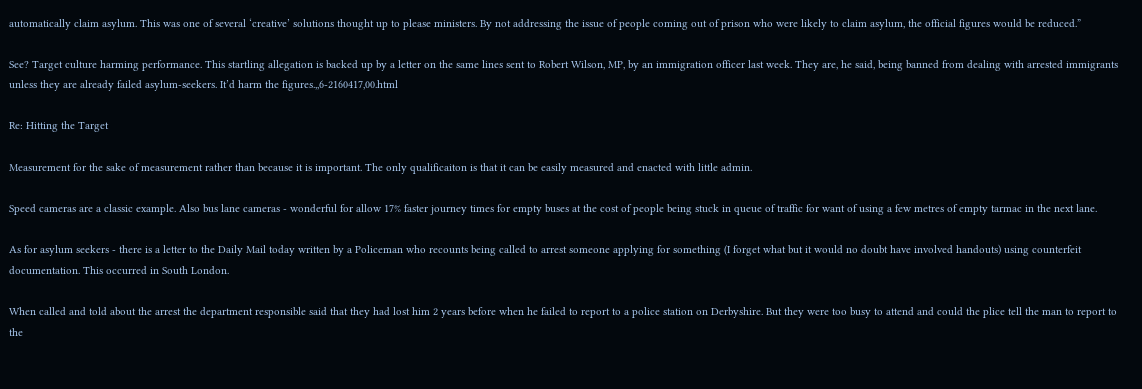automatically claim asylum. This was one of several ‘creative’ solutions thought up to please ministers. By not addressing the issue of people coming out of prison who were likely to claim asylum, the official figures would be reduced.”

See? Target culture harming performance. This startling allegation is backed up by a letter on the same lines sent to Robert Wilson, MP, by an immigration officer last week. They are, he said, being banned from dealing with arrested immigrants unless they are already failed asylum-seekers. It’d harm the figures.,,6-2160417,00.html

Re: Hitting the Target

Measurement for the sake of measurement rather than because it is important. The only qualificaiton is that it can be easily measured and enacted with little admin.

Speed cameras are a classic example. Also bus lane cameras - wonderful for allow 17% faster journey times for empty buses at the cost of people being stuck in queue of traffic for want of using a few metres of empty tarmac in the next lane.

As for asylum seekers - there is a letter to the Daily Mail today written by a Policeman who recounts being called to arrest someone applying for something (I forget what but it would no doubt have involved handouts) using counterfeit documentation. This occurred in South London.

When called and told about the arrest the department responsible said that they had lost him 2 years before when he failed to report to a police station on Derbyshire. But they were too busy to attend and could the plice tell the man to report to the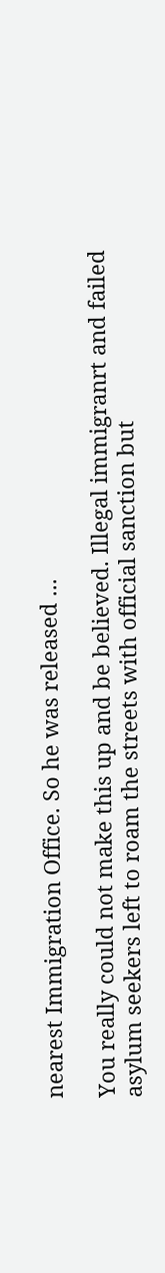nearest Immigration Office. So he was released ...

You really could not make this up and be believed. Illegal immigranrt and failed asylum seekers left to roam the streets with official sanction but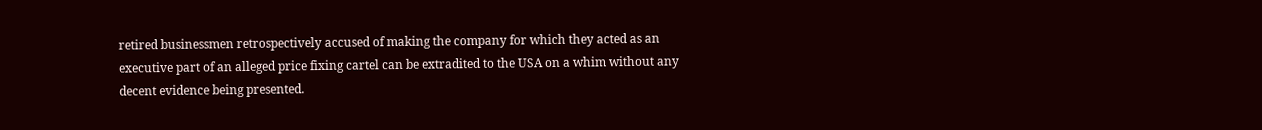retired businessmen retrospectively accused of making the company for which they acted as an executive part of an alleged price fixing cartel can be extradited to the USA on a whim without any decent evidence being presented.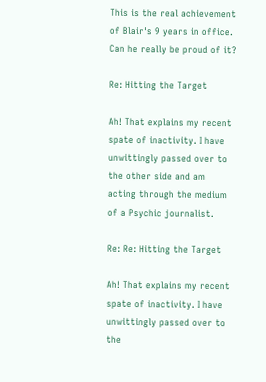This is the real achievement of Blair's 9 years in office. Can he really be proud of it?

Re: Hitting the Target

Ah! That explains my recent spate of inactivity. I have unwittingly passed over to the other side and am acting through the medium of a Psychic journalist.

Re: Re: Hitting the Target

Ah! That explains my recent spate of inactivity. I have unwittingly passed over to the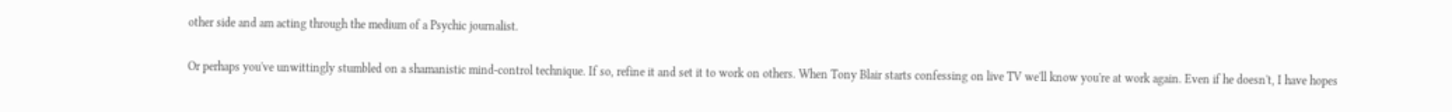other side and am acting through the medium of a Psychic journalist.

Or perhaps you've unwittingly stumbled on a shamanistic mind-control technique. If so, refine it and set it to work on others. When Tony Blair starts confessing on live TV we'll know you're at work again. Even if he doesn't, I have hopes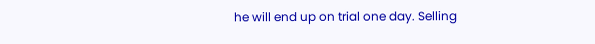he will end up on trial one day. Selling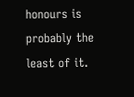honours is probably the least of it.